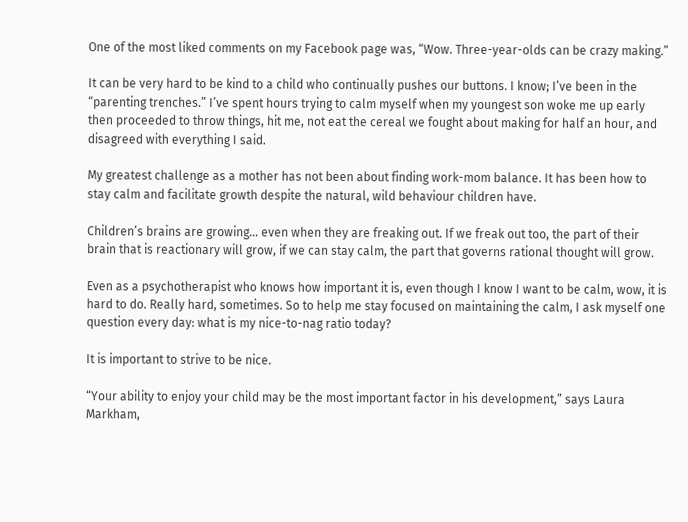One of the most liked comments on my Facebook page was, “Wow. Three-year-olds can be crazy making.”

It can be very hard to be kind to a child who continually pushes our buttons. I know; I’ve been in the “parenting trenches.” I’ve spent hours trying to calm myself when my youngest son woke me up early then proceeded to throw things, hit me, not eat the cereal we fought about making for half an hour, and disagreed with everything I said.

My greatest challenge as a mother has not been about finding work-mom balance. It has been how to stay calm and facilitate growth despite the natural, wild behaviour children have.

Children’s brains are growing… even when they are freaking out. If we freak out too, the part of their brain that is reactionary will grow, if we can stay calm, the part that governs rational thought will grow.

Even as a psychotherapist who knows how important it is, even though I know I want to be calm, wow, it is hard to do. Really hard, sometimes. So to help me stay focused on maintaining the calm, I ask myself one question every day: what is my nice-to-nag ratio today?

It is important to strive to be nice.

“Your ability to enjoy your child may be the most important factor in his development,” says Laura Markham,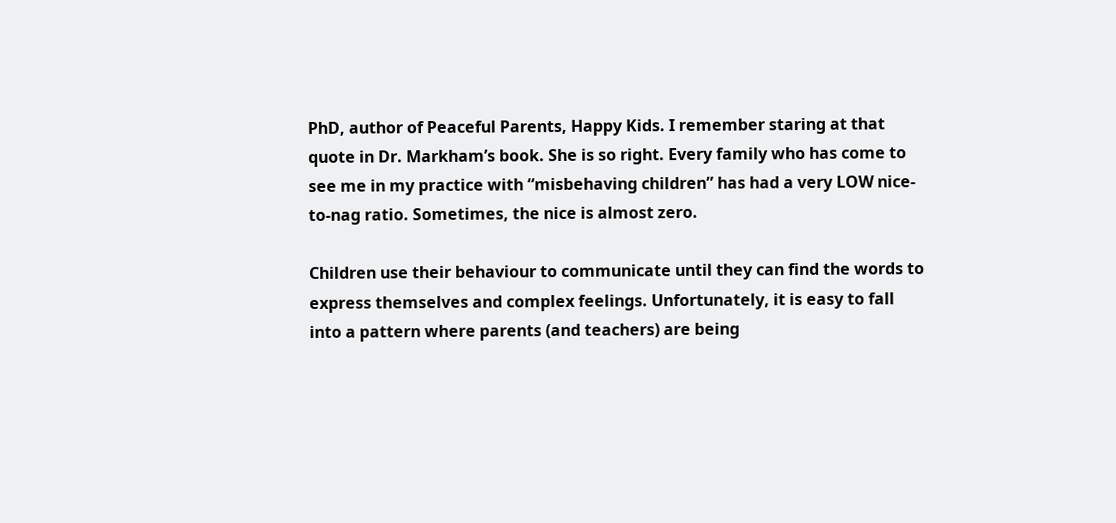PhD, author of Peaceful Parents, Happy Kids. I remember staring at that quote in Dr. Markham’s book. She is so right. Every family who has come to see me in my practice with “misbehaving children” has had a very LOW nice-to-nag ratio. Sometimes, the nice is almost zero.

Children use their behaviour to communicate until they can find the words to express themselves and complex feelings. Unfortunately, it is easy to fall into a pattern where parents (and teachers) are being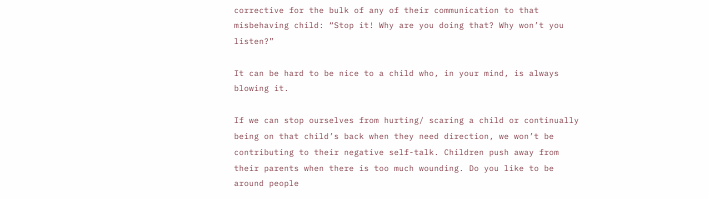corrective for the bulk of any of their communication to that misbehaving child: “Stop it! Why are you doing that? Why won’t you listen?”

It can be hard to be nice to a child who, in your mind, is always blowing it.

If we can stop ourselves from hurting/ scaring a child or continually being on that child’s back when they need direction, we won’t be contributing to their negative self-talk. Children push away from their parents when there is too much wounding. Do you like to be around people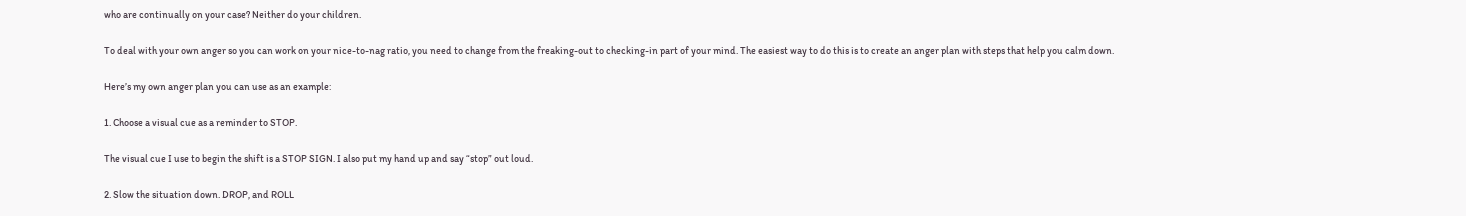who are continually on your case? Neither do your children.

To deal with your own anger so you can work on your nice-to-nag ratio, you need to change from the freaking-out to checking-in part of your mind. The easiest way to do this is to create an anger plan with steps that help you calm down.

Here’s my own anger plan you can use as an example:

1. Choose a visual cue as a reminder to STOP.

The visual cue I use to begin the shift is a STOP SIGN. I also put my hand up and say “stop” out loud.

2. Slow the situation down. DROP, and ROLL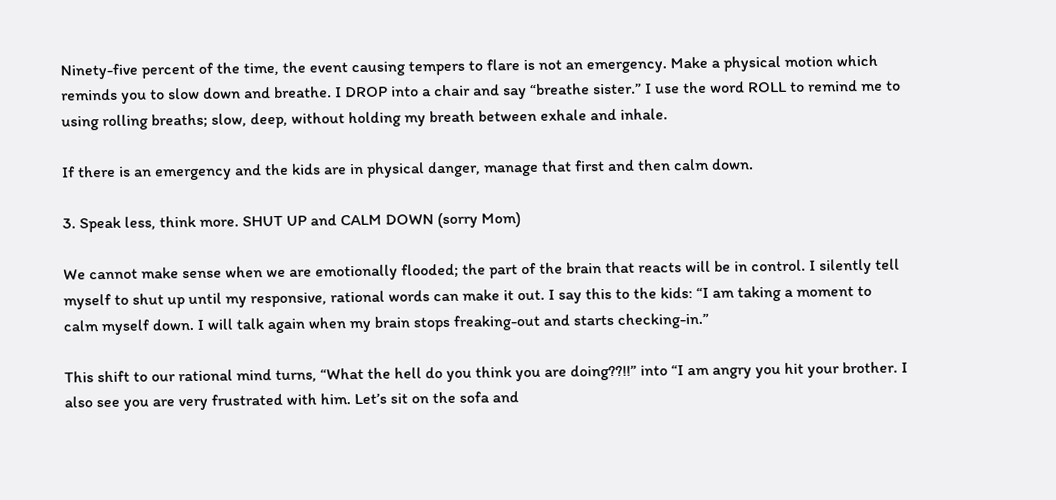Ninety-five percent of the time, the event causing tempers to flare is not an emergency. Make a physical motion which reminds you to slow down and breathe. I DROP into a chair and say “breathe sister.” I use the word ROLL to remind me to using rolling breaths; slow, deep, without holding my breath between exhale and inhale.

If there is an emergency and the kids are in physical danger, manage that first and then calm down.

3. Speak less, think more. SHUT UP and CALM DOWN (sorry Mom)

We cannot make sense when we are emotionally flooded; the part of the brain that reacts will be in control. I silently tell myself to shut up until my responsive, rational words can make it out. I say this to the kids: “I am taking a moment to calm myself down. I will talk again when my brain stops freaking-out and starts checking-in.”

This shift to our rational mind turns, “What the hell do you think you are doing??!!” into “I am angry you hit your brother. I also see you are very frustrated with him. Let’s sit on the sofa and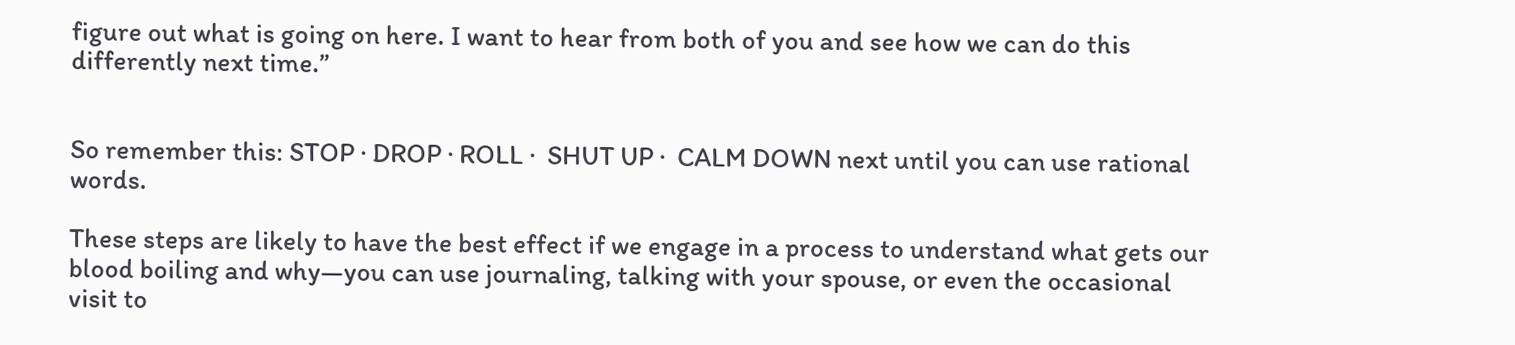figure out what is going on here. I want to hear from both of you and see how we can do this differently next time.”


So remember this: STOP ∙ DROP ∙ ROLL ∙  SHUT UP ∙  CALM DOWN next until you can use rational words.

These steps are likely to have the best effect if we engage in a process to understand what gets our blood boiling and why—you can use journaling, talking with your spouse, or even the occasional visit to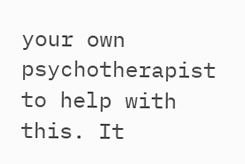your own psychotherapist to help with this. It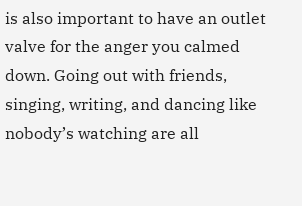is also important to have an outlet valve for the anger you calmed down. Going out with friends, singing, writing, and dancing like nobody’s watching are all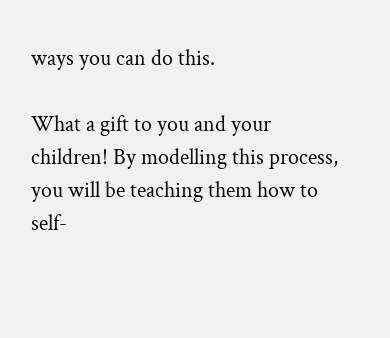ways you can do this.

What a gift to you and your children! By modelling this process, you will be teaching them how to self-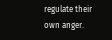regulate their own anger.